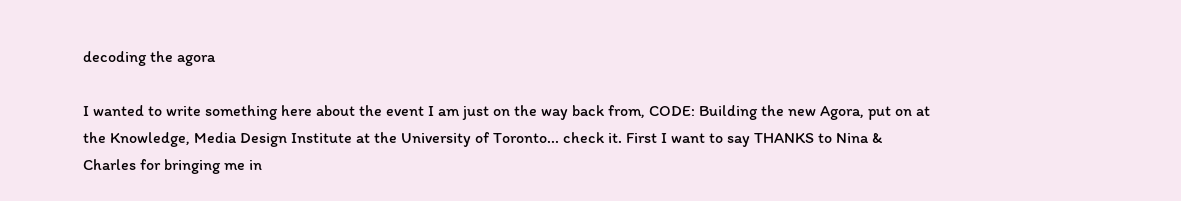decoding the agora

I wanted to write something here about the event I am just on the way back from, CODE: Building the new Agora, put on at the Knowledge, Media Design Institute at the University of Toronto... check it. First I want to say THANKS to Nina & Charles for bringing me in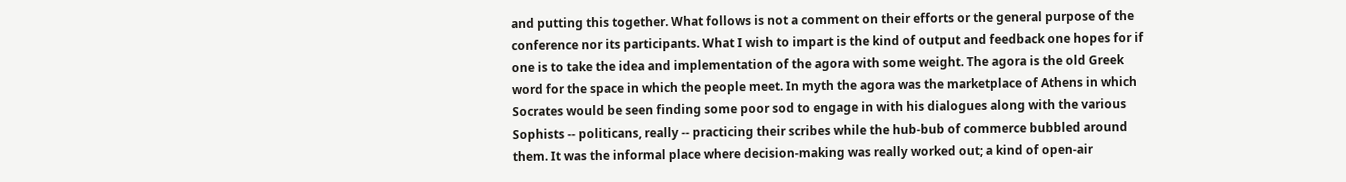and putting this together. What follows is not a comment on their efforts or the general purpose of the conference nor its participants. What I wish to impart is the kind of output and feedback one hopes for if one is to take the idea and implementation of the agora with some weight. The agora is the old Greek word for the space in which the people meet. In myth the agora was the marketplace of Athens in which Socrates would be seen finding some poor sod to engage in with his dialogues along with the various Sophists -- politicans, really -- practicing their scribes while the hub-bub of commerce bubbled around them. It was the informal place where decision-making was really worked out; a kind of open-air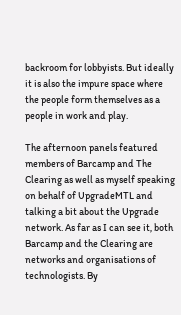backroom for lobbyists. But ideally it is also the impure space where the people form themselves as a people in work and play.

The afternoon panels featured members of Barcamp and The Clearing as well as myself speaking on behalf of UpgradeMTL and talking a bit about the Upgrade network. As far as I can see it, both Barcamp and the Clearing are networks and organisations of technologists. By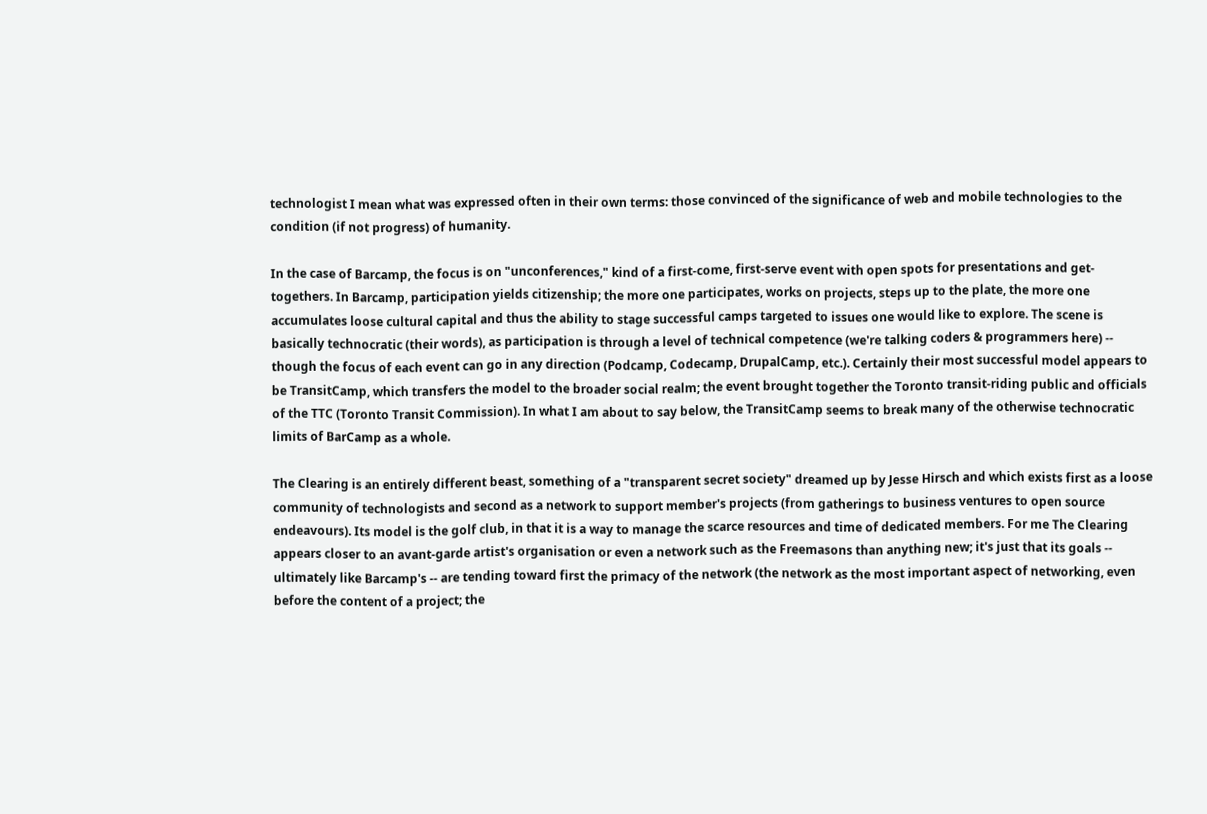technologist I mean what was expressed often in their own terms: those convinced of the significance of web and mobile technologies to the condition (if not progress) of humanity.

In the case of Barcamp, the focus is on "unconferences," kind of a first-come, first-serve event with open spots for presentations and get-togethers. In Barcamp, participation yields citizenship; the more one participates, works on projects, steps up to the plate, the more one accumulates loose cultural capital and thus the ability to stage successful camps targeted to issues one would like to explore. The scene is basically technocratic (their words), as participation is through a level of technical competence (we're talking coders & programmers here) -- though the focus of each event can go in any direction (Podcamp, Codecamp, DrupalCamp, etc.). Certainly their most successful model appears to be TransitCamp, which transfers the model to the broader social realm; the event brought together the Toronto transit-riding public and officials of the TTC (Toronto Transit Commission). In what I am about to say below, the TransitCamp seems to break many of the otherwise technocratic limits of BarCamp as a whole.

The Clearing is an entirely different beast, something of a "transparent secret society" dreamed up by Jesse Hirsch and which exists first as a loose community of technologists and second as a network to support member's projects (from gatherings to business ventures to open source endeavours). Its model is the golf club, in that it is a way to manage the scarce resources and time of dedicated members. For me The Clearing appears closer to an avant-garde artist's organisation or even a network such as the Freemasons than anything new; it's just that its goals -- ultimately like Barcamp's -- are tending toward first the primacy of the network (the network as the most important aspect of networking, even before the content of a project; the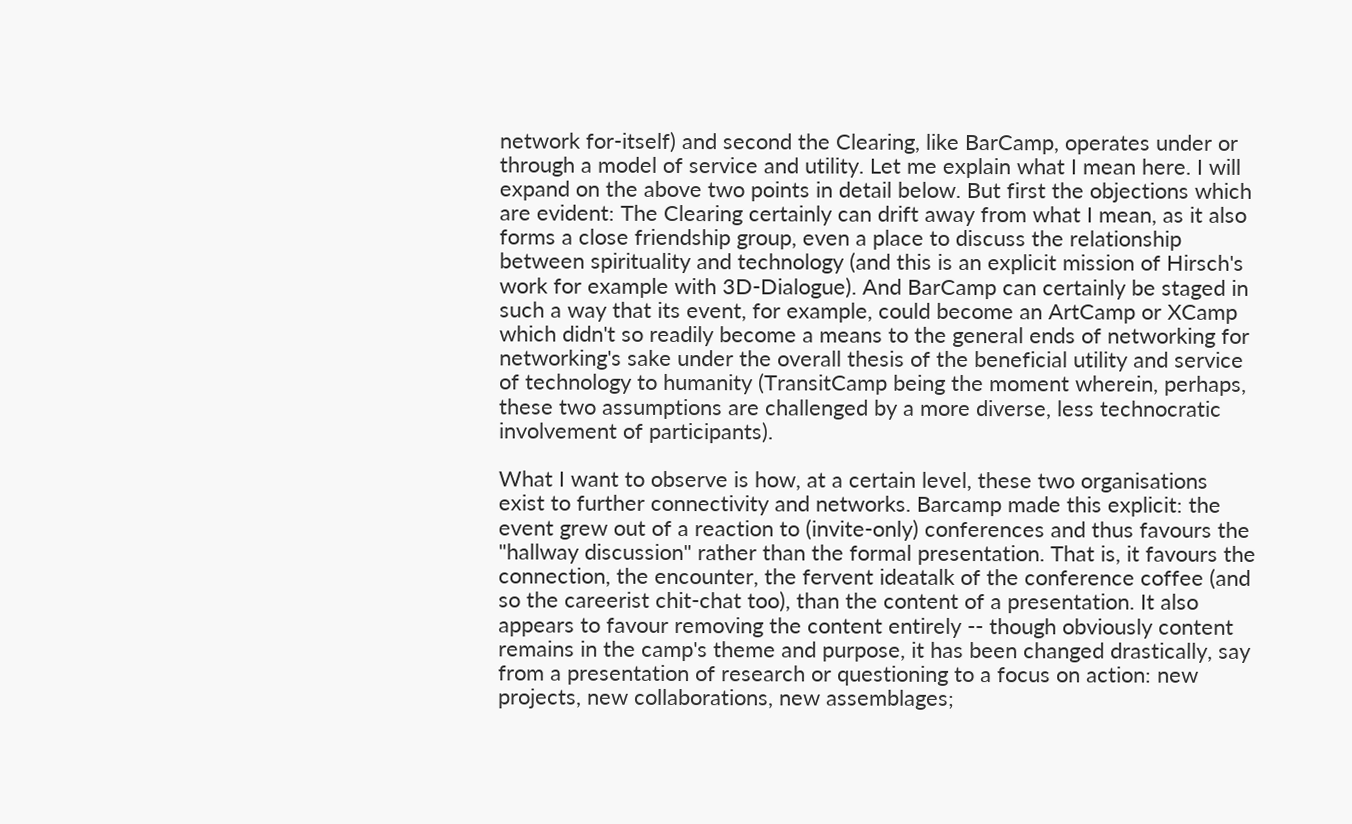network for-itself) and second the Clearing, like BarCamp, operates under or through a model of service and utility. Let me explain what I mean here. I will expand on the above two points in detail below. But first the objections which are evident: The Clearing certainly can drift away from what I mean, as it also forms a close friendship group, even a place to discuss the relationship between spirituality and technology (and this is an explicit mission of Hirsch's work for example with 3D-Dialogue). And BarCamp can certainly be staged in such a way that its event, for example, could become an ArtCamp or XCamp which didn't so readily become a means to the general ends of networking for networking's sake under the overall thesis of the beneficial utility and service of technology to humanity (TransitCamp being the moment wherein, perhaps, these two assumptions are challenged by a more diverse, less technocratic involvement of participants).

What I want to observe is how, at a certain level, these two organisations exist to further connectivity and networks. Barcamp made this explicit: the event grew out of a reaction to (invite-only) conferences and thus favours the "hallway discussion" rather than the formal presentation. That is, it favours the connection, the encounter, the fervent ideatalk of the conference coffee (and so the careerist chit-chat too), than the content of a presentation. It also appears to favour removing the content entirely -- though obviously content remains in the camp's theme and purpose, it has been changed drastically, say from a presentation of research or questioning to a focus on action: new projects, new collaborations, new assemblages;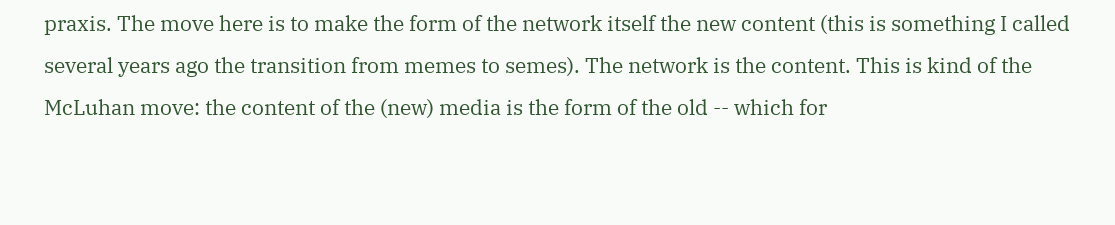praxis. The move here is to make the form of the network itself the new content (this is something I called several years ago the transition from memes to semes). The network is the content. This is kind of the McLuhan move: the content of the (new) media is the form of the old -- which for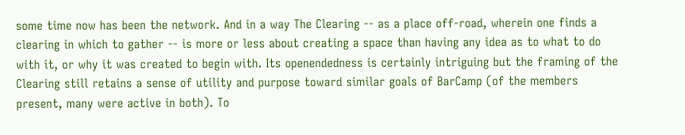some time now has been the network. And in a way The Clearing -- as a place off-road, wherein one finds a clearing in which to gather -- is more or less about creating a space than having any idea as to what to do with it, or why it was created to begin with. Its openendedness is certainly intriguing but the framing of the Clearing still retains a sense of utility and purpose toward similar goals of BarCamp (of the members present, many were active in both). To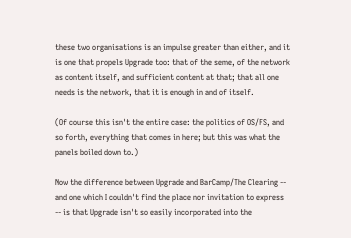these two organisations is an impulse greater than either, and it is one that propels Upgrade too: that of the seme, of the network as content itself, and sufficient content at that; that all one needs is the network, that it is enough in and of itself.

(Of course this isn't the entire case: the politics of OS/FS, and so forth, everything that comes in here; but this was what the panels boiled down to.)

Now the difference between Upgrade and BarCamp/The Clearing -- and one which I couldn't find the place nor invitation to express -- is that Upgrade isn't so easily incorporated into the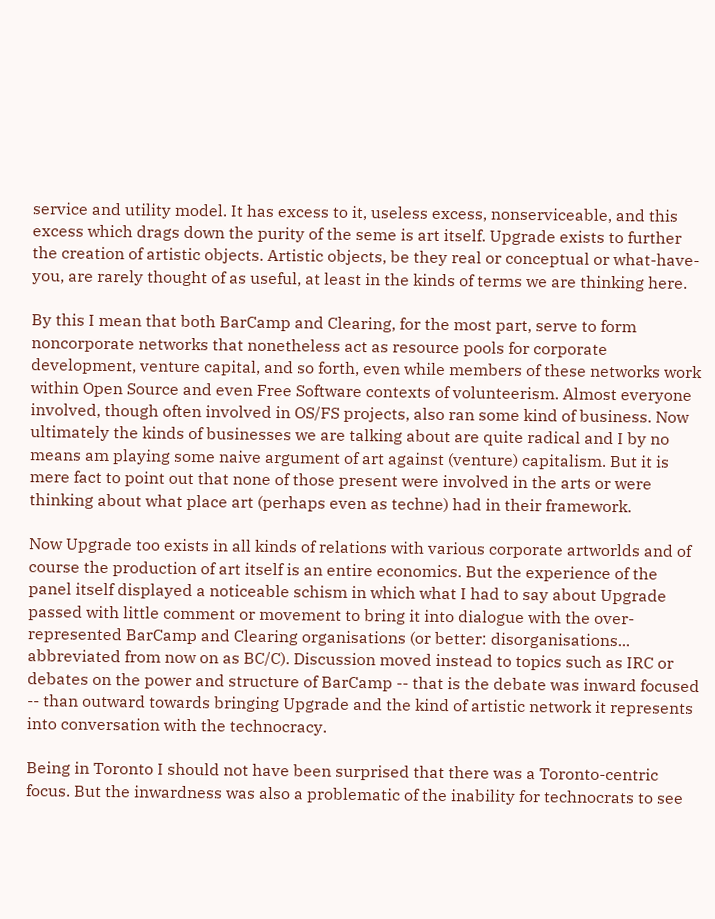service and utility model. It has excess to it, useless excess, nonserviceable, and this excess which drags down the purity of the seme is art itself. Upgrade exists to further the creation of artistic objects. Artistic objects, be they real or conceptual or what-have-you, are rarely thought of as useful, at least in the kinds of terms we are thinking here.

By this I mean that both BarCamp and Clearing, for the most part, serve to form noncorporate networks that nonetheless act as resource pools for corporate development, venture capital, and so forth, even while members of these networks work within Open Source and even Free Software contexts of volunteerism. Almost everyone involved, though often involved in OS/FS projects, also ran some kind of business. Now ultimately the kinds of businesses we are talking about are quite radical and I by no means am playing some naive argument of art against (venture) capitalism. But it is mere fact to point out that none of those present were involved in the arts or were thinking about what place art (perhaps even as techne) had in their framework.

Now Upgrade too exists in all kinds of relations with various corporate artworlds and of course the production of art itself is an entire economics. But the experience of the panel itself displayed a noticeable schism in which what I had to say about Upgrade passed with little comment or movement to bring it into dialogue with the over-represented BarCamp and Clearing organisations (or better: disorganisations... abbreviated from now on as BC/C). Discussion moved instead to topics such as IRC or debates on the power and structure of BarCamp -- that is the debate was inward focused -- than outward towards bringing Upgrade and the kind of artistic network it represents into conversation with the technocracy.

Being in Toronto I should not have been surprised that there was a Toronto-centric focus. But the inwardness was also a problematic of the inability for technocrats to see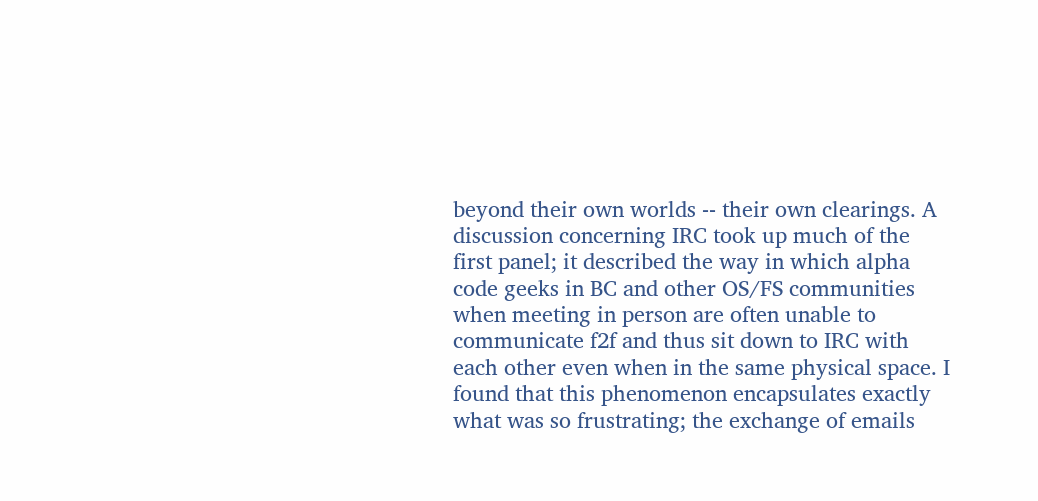beyond their own worlds -- their own clearings. A discussion concerning IRC took up much of the first panel; it described the way in which alpha code geeks in BC and other OS/FS communities when meeting in person are often unable to communicate f2f and thus sit down to IRC with each other even when in the same physical space. I found that this phenomenon encapsulates exactly what was so frustrating; the exchange of emails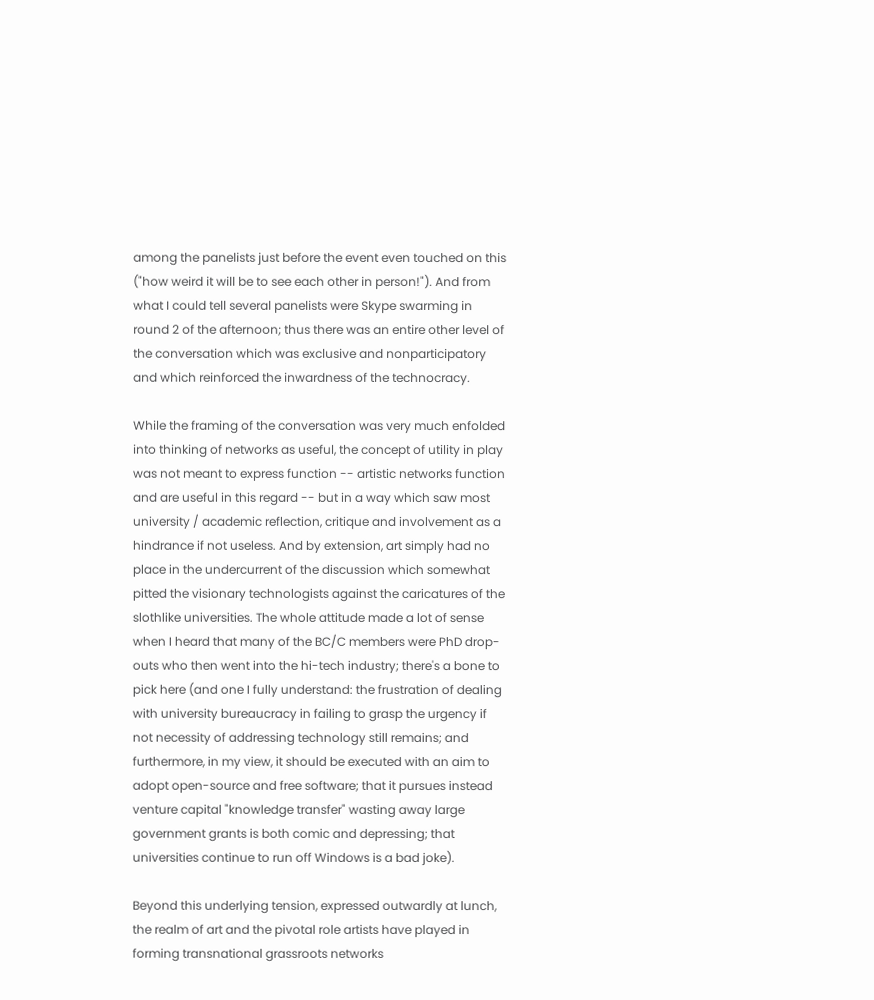among the panelists just before the event even touched on this ("how weird it will be to see each other in person!"). And from what I could tell several panelists were Skype swarming in round 2 of the afternoon; thus there was an entire other level of the conversation which was exclusive and nonparticipatory and which reinforced the inwardness of the technocracy.

While the framing of the conversation was very much enfolded into thinking of networks as useful, the concept of utility in play was not meant to express function -- artistic networks function and are useful in this regard -- but in a way which saw most university / academic reflection, critique and involvement as a hindrance if not useless. And by extension, art simply had no place in the undercurrent of the discussion which somewhat pitted the visionary technologists against the caricatures of the slothlike universities. The whole attitude made a lot of sense when I heard that many of the BC/C members were PhD drop-outs who then went into the hi-tech industry; there's a bone to pick here (and one I fully understand: the frustration of dealing with university bureaucracy in failing to grasp the urgency if not necessity of addressing technology still remains; and furthermore, in my view, it should be executed with an aim to adopt open-source and free software; that it pursues instead venture capital "knowledge transfer" wasting away large government grants is both comic and depressing; that universities continue to run off Windows is a bad joke).

Beyond this underlying tension, expressed outwardly at lunch, the realm of art and the pivotal role artists have played in forming transnational grassroots networks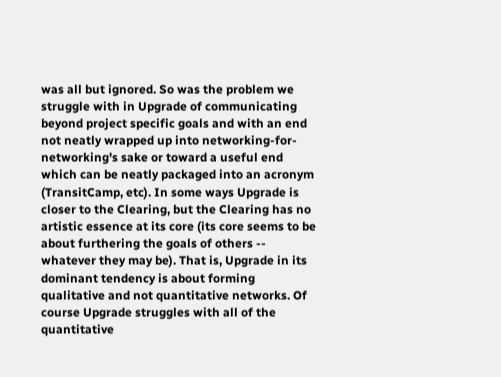was all but ignored. So was the problem we struggle with in Upgrade of communicating beyond project specific goals and with an end not neatly wrapped up into networking-for-networking's sake or toward a useful end which can be neatly packaged into an acronym (TransitCamp, etc). In some ways Upgrade is closer to the Clearing, but the Clearing has no artistic essence at its core (its core seems to be about furthering the goals of others -- whatever they may be). That is, Upgrade in its dominant tendency is about forming qualitative and not quantitative networks. Of course Upgrade struggles with all of the quantitative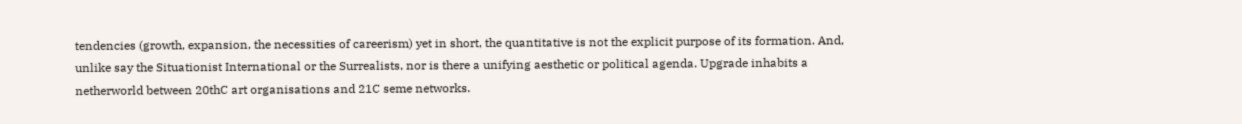tendencies (growth, expansion, the necessities of careerism) yet in short, the quantitative is not the explicit purpose of its formation. And, unlike say the Situationist International or the Surrealists, nor is there a unifying aesthetic or political agenda. Upgrade inhabits a netherworld between 20thC art organisations and 21C seme networks.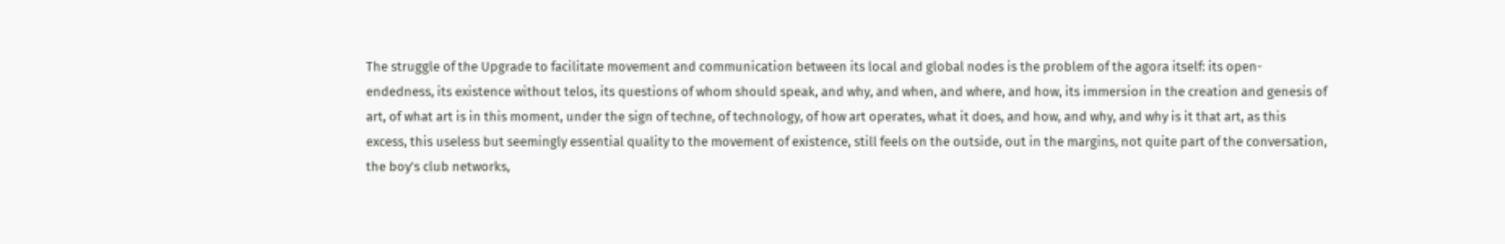The struggle of the Upgrade to facilitate movement and communication between its local and global nodes is the problem of the agora itself: its open-endedness, its existence without telos, its questions of whom should speak, and why, and when, and where, and how, its immersion in the creation and genesis of art, of what art is in this moment, under the sign of techne, of technology, of how art operates, what it does, and how, and why, and why is it that art, as this excess, this useless but seemingly essential quality to the movement of existence, still feels on the outside, out in the margins, not quite part of the conversation, the boy's club networks,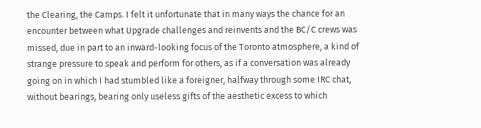the Clearing, the Camps. I felt it unfortunate that in many ways the chance for an encounter between what Upgrade challenges and reinvents and the BC/C crews was missed, due in part to an inward-looking focus of the Toronto atmosphere, a kind of strange pressure to speak and perform for others, as if a conversation was already going on in which I had stumbled like a foreigner, halfway through some IRC chat, without bearings, bearing only useless gifts of the aesthetic excess to which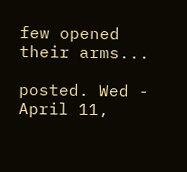few opened their arms...

posted. Wed - April 11,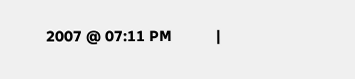2007 @ 07:11 PM           |